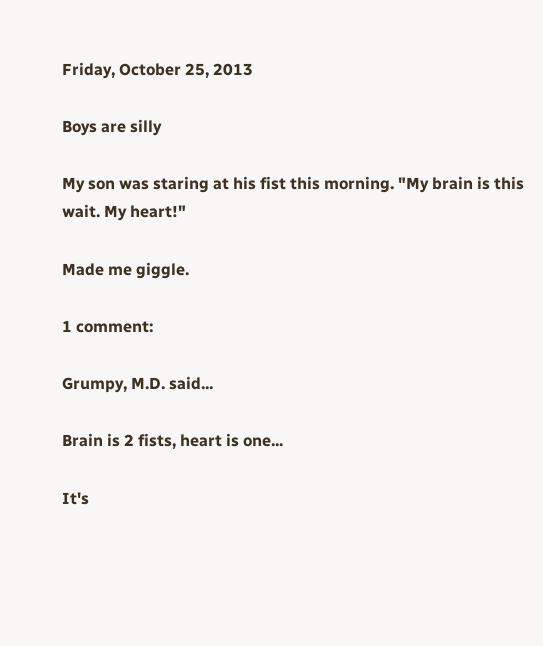Friday, October 25, 2013

Boys are silly

My son was staring at his fist this morning. "My brain is this wait. My heart!"

Made me giggle.

1 comment:

Grumpy, M.D. said...

Brain is 2 fists, heart is one...

It's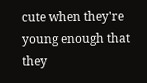cute when they're young enough that they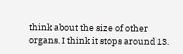think about the size of other organs. I think it stops around 13.